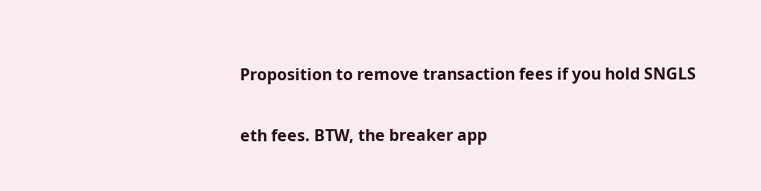Proposition to remove transaction fees if you hold SNGLS

eth fees. BTW, the breaker app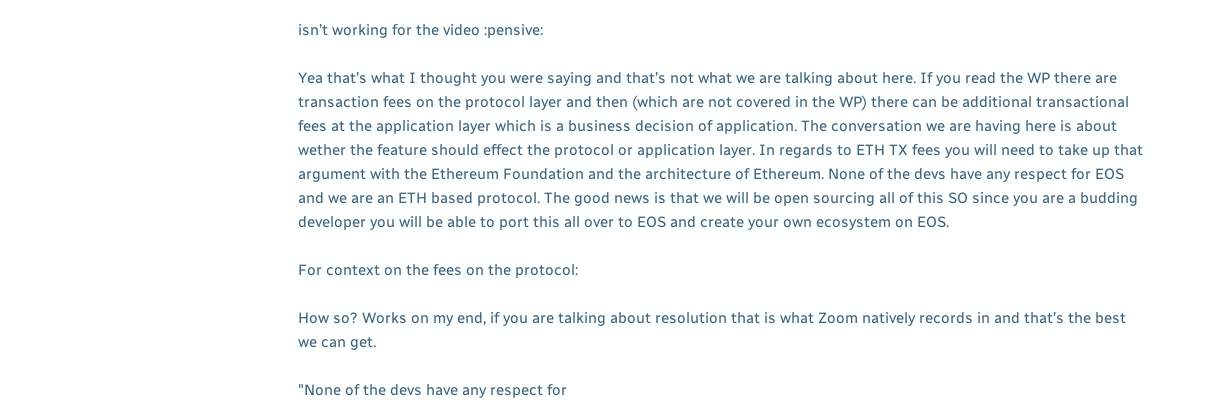isn’t working for the video :pensive:

Yea that’s what I thought you were saying and that’s not what we are talking about here. If you read the WP there are transaction fees on the protocol layer and then (which are not covered in the WP) there can be additional transactional fees at the application layer which is a business decision of application. The conversation we are having here is about wether the feature should effect the protocol or application layer. In regards to ETH TX fees you will need to take up that argument with the Ethereum Foundation and the architecture of Ethereum. None of the devs have any respect for EOS and we are an ETH based protocol. The good news is that we will be open sourcing all of this SO since you are a budding developer you will be able to port this all over to EOS and create your own ecosystem on EOS.

For context on the fees on the protocol:

How so? Works on my end, if you are talking about resolution that is what Zoom natively records in and that’s the best we can get.

"None of the devs have any respect for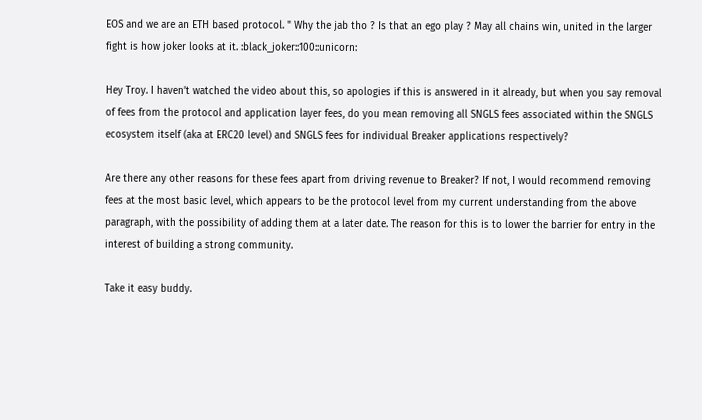EOS and we are an ETH based protocol. " Why the jab tho ? Is that an ego play ? May all chains win, united in the larger fight is how joker looks at it. :black_joker::100::unicorn:

Hey Troy. I haven’t watched the video about this, so apologies if this is answered in it already, but when you say removal of fees from the protocol and application layer fees, do you mean removing all SNGLS fees associated within the SNGLS ecosystem itself (aka at ERC20 level) and SNGLS fees for individual Breaker applications respectively?

Are there any other reasons for these fees apart from driving revenue to Breaker? If not, I would recommend removing fees at the most basic level, which appears to be the protocol level from my current understanding from the above paragraph, with the possibility of adding them at a later date. The reason for this is to lower the barrier for entry in the interest of building a strong community.

Take it easy buddy.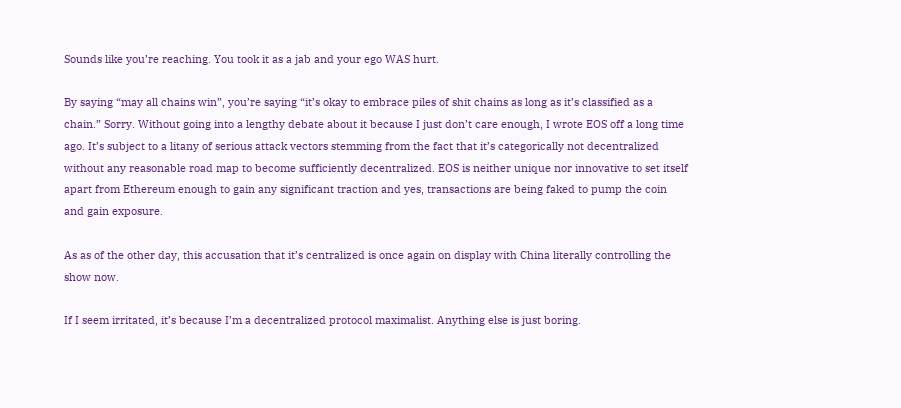Sounds like you’re reaching. You took it as a jab and your ego WAS hurt.

By saying “may all chains win”, you’re saying “it’s okay to embrace piles of shit chains as long as it’s classified as a chain.” Sorry. Without going into a lengthy debate about it because I just don’t care enough, I wrote EOS off a long time ago. It’s subject to a litany of serious attack vectors stemming from the fact that it’s categorically not decentralized without any reasonable road map to become sufficiently decentralized. EOS is neither unique nor innovative to set itself apart from Ethereum enough to gain any significant traction and yes, transactions are being faked to pump the coin and gain exposure.

As as of the other day, this accusation that it’s centralized is once again on display with China literally controlling the show now.

If I seem irritated, it’s because I’m a decentralized protocol maximalist. Anything else is just boring.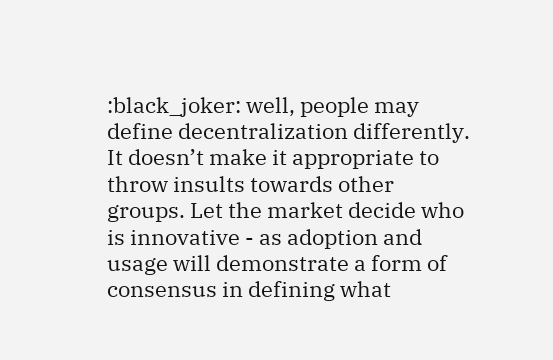:black_joker: well, people may define decentralization differently. It doesn’t make it appropriate to throw insults towards other groups. Let the market decide who is innovative - as adoption and usage will demonstrate a form of consensus in defining what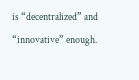is “decentralized” and “innovative” enough.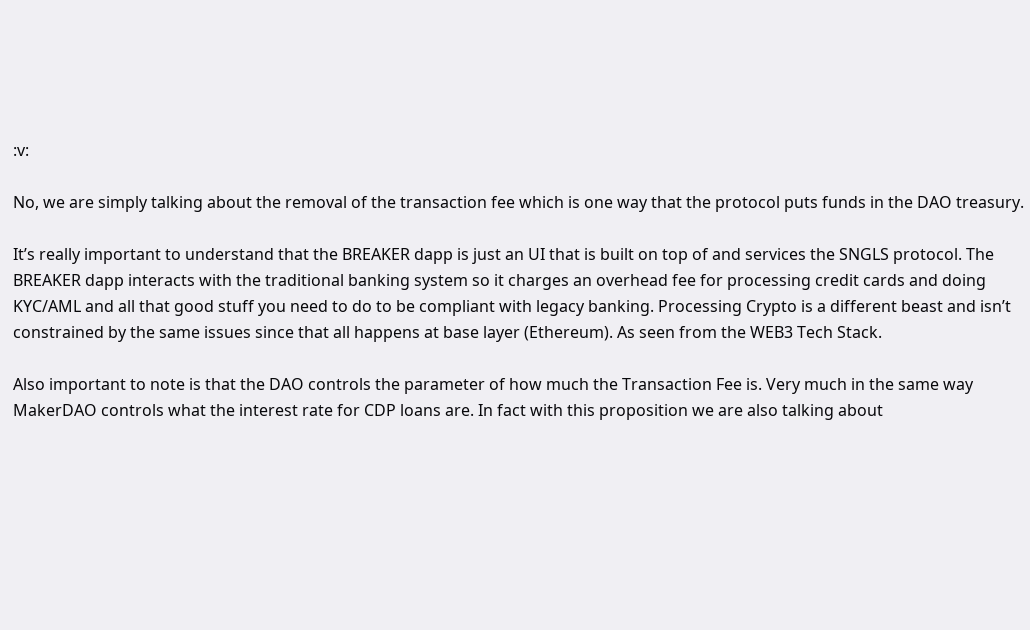:v:

No, we are simply talking about the removal of the transaction fee which is one way that the protocol puts funds in the DAO treasury.

It’s really important to understand that the BREAKER dapp is just an UI that is built on top of and services the SNGLS protocol. The BREAKER dapp interacts with the traditional banking system so it charges an overhead fee for processing credit cards and doing KYC/AML and all that good stuff you need to do to be compliant with legacy banking. Processing Crypto is a different beast and isn’t constrained by the same issues since that all happens at base layer (Ethereum). As seen from the WEB3 Tech Stack.

Also important to note is that the DAO controls the parameter of how much the Transaction Fee is. Very much in the same way MakerDAO controls what the interest rate for CDP loans are. In fact with this proposition we are also talking about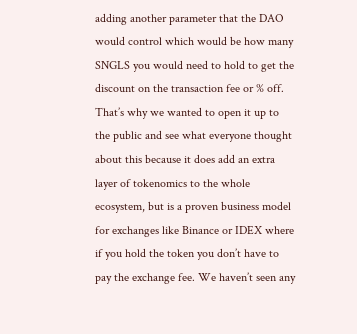adding another parameter that the DAO would control which would be how many SNGLS you would need to hold to get the discount on the transaction fee or % off. That’s why we wanted to open it up to the public and see what everyone thought about this because it does add an extra layer of tokenomics to the whole ecosystem, but is a proven business model for exchanges like Binance or IDEX where if you hold the token you don’t have to pay the exchange fee. We haven’t seen any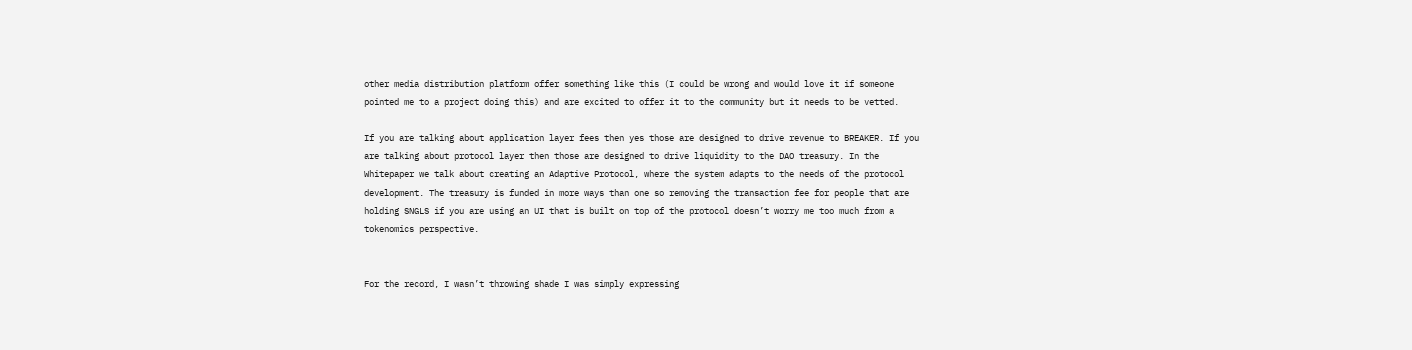other media distribution platform offer something like this (I could be wrong and would love it if someone pointed me to a project doing this) and are excited to offer it to the community but it needs to be vetted.

If you are talking about application layer fees then yes those are designed to drive revenue to BREAKER. If you are talking about protocol layer then those are designed to drive liquidity to the DAO treasury. In the Whitepaper we talk about creating an Adaptive Protocol, where the system adapts to the needs of the protocol development. The treasury is funded in more ways than one so removing the transaction fee for people that are holding SNGLS if you are using an UI that is built on top of the protocol doesn’t worry me too much from a tokenomics perspective.


For the record, I wasn’t throwing shade I was simply expressing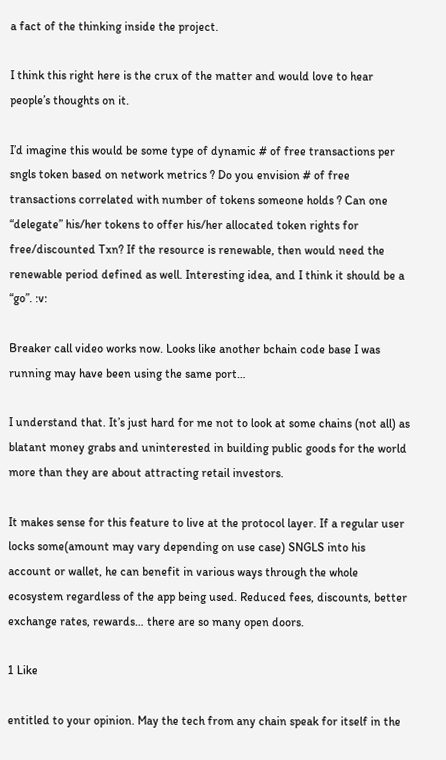a fact of the thinking inside the project.

I think this right here is the crux of the matter and would love to hear people’s thoughts on it.

I’d imagine this would be some type of dynamic # of free transactions per sngls token based on network metrics ? Do you envision # of free transactions correlated with number of tokens someone holds ? Can one “delegate” his/her tokens to offer his/her allocated token rights for free/discounted Txn? If the resource is renewable, then would need the renewable period defined as well. Interesting idea, and I think it should be a “go”. :v:

Breaker call video works now. Looks like another bchain code base I was running may have been using the same port…

I understand that. It’s just hard for me not to look at some chains (not all) as blatant money grabs and uninterested in building public goods for the world more than they are about attracting retail investors.

It makes sense for this feature to live at the protocol layer. If a regular user locks some(amount may vary depending on use case) SNGLS into his account or wallet, he can benefit in various ways through the whole ecosystem regardless of the app being used. Reduced fees, discounts, better exchange rates, rewards… there are so many open doors.

1 Like

entitled to your opinion. May the tech from any chain speak for itself in the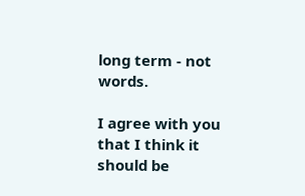long term - not words.

I agree with you that I think it should be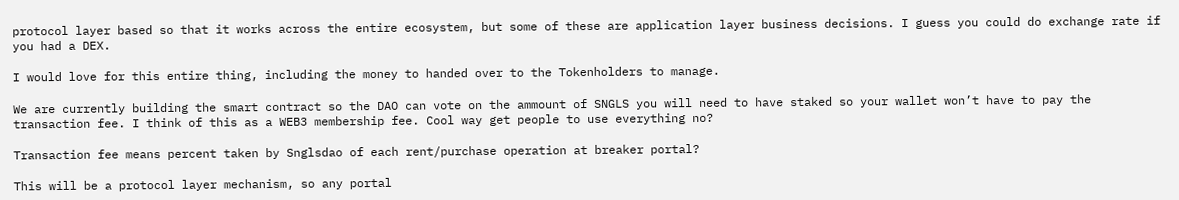protocol layer based so that it works across the entire ecosystem, but some of these are application layer business decisions. I guess you could do exchange rate if you had a DEX.

I would love for this entire thing, including the money to handed over to the Tokenholders to manage.

We are currently building the smart contract so the DAO can vote on the ammount of SNGLS you will need to have staked so your wallet won’t have to pay the transaction fee. I think of this as a WEB3 membership fee. Cool way get people to use everything no?

Transaction fee means percent taken by Snglsdao of each rent/purchase operation at breaker portal?

This will be a protocol layer mechanism, so any portal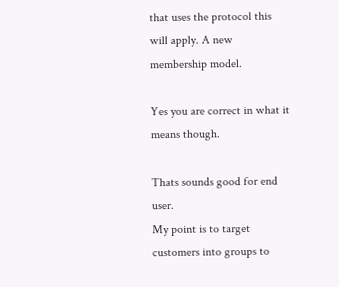that uses the protocol this will apply. A new membership model.

Yes you are correct in what it means though.

Thats sounds good for end user.
My point is to target customers into groups to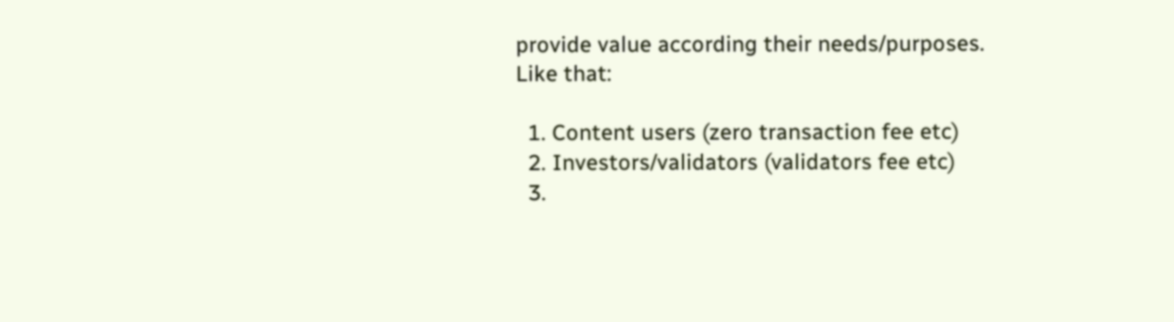provide value according their needs/purposes.
Like that:

  1. Content users (zero transaction fee etc)
  2. Investors/validators (validators fee etc)
  3.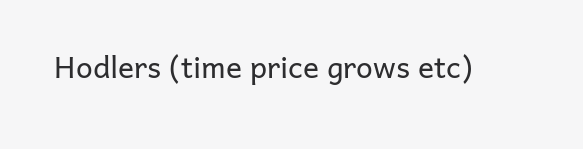Hodlers (time price grows etc)